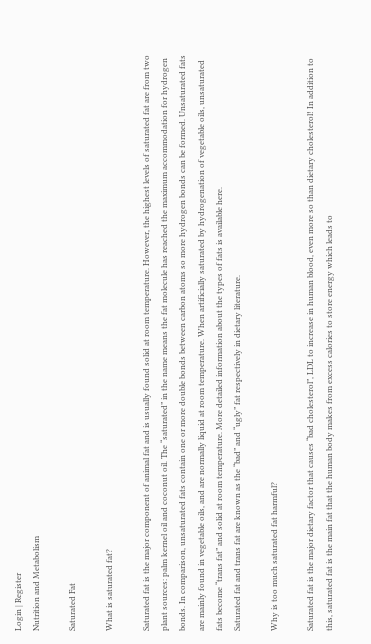Login | Register
Nutrition and Metabolism

Saturated Fat

What is saturated fat?

Saturated fat is the major component of animal fat and is usually found solid at room temperature. However, the highest levels of saturated fat are from two plant sources: palm kernel oil and coconut oil. The “saturated” in the name means the fat molecule has reached the maximum accommodation for hydrogen bonds. In comparison, unsaturated fats contain one or more double bonds between carbon atoms so more hydrogen bonds can be formed. Unsaturated fats are mainly found in vegetable oils, and are normally liquid at room temperature. When artificially saturated by hydrogenation of vegetable oils, unsaturated fats become “trans fat” and solid at room temperature. More detailed information about the types of fats is available here.
Saturated fat and trans fat are known as the “bad” and “ugly” fat respectively in dietary literature.

Why is too much saturated fat harmful?

Saturated fat is the major dietary factor that causes “bad cholesterol”, LDL to increase in human blood, even more so than dietary cholesterol! In addition to this, saturated fat is the main fat that the human body makes from excess calories to store energy which leads to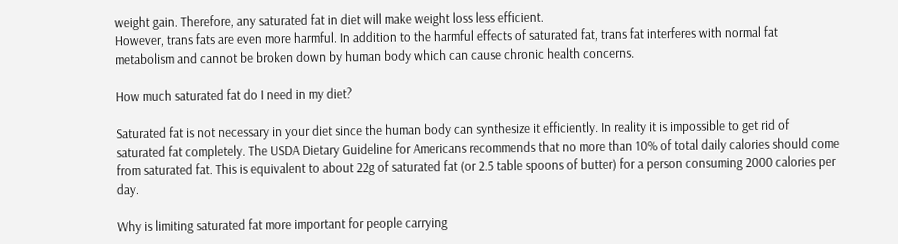weight gain. Therefore, any saturated fat in diet will make weight loss less efficient.
However, trans fats are even more harmful. In addition to the harmful effects of saturated fat, trans fat interferes with normal fat metabolism and cannot be broken down by human body which can cause chronic health concerns.

How much saturated fat do I need in my diet?

Saturated fat is not necessary in your diet since the human body can synthesize it efficiently. In reality it is impossible to get rid of saturated fat completely. The USDA Dietary Guideline for Americans recommends that no more than 10% of total daily calories should come from saturated fat. This is equivalent to about 22g of saturated fat (or 2.5 table spoons of butter) for a person consuming 2000 calories per day.

Why is limiting saturated fat more important for people carrying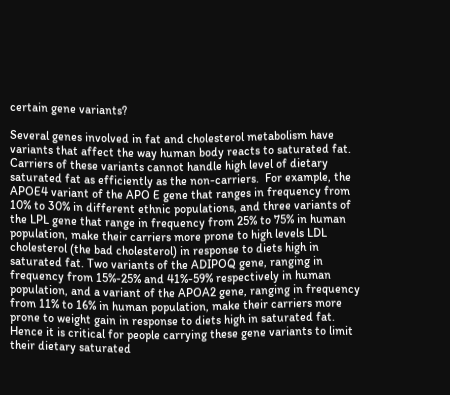certain gene variants?

Several genes involved in fat and cholesterol metabolism have variants that affect the way human body reacts to saturated fat.  Carriers of these variants cannot handle high level of dietary saturated fat as efficiently as the non-carriers.  For example, the APOE4 variant of the APO E gene that ranges in frequency from 10% to 30% in different ethnic populations, and three variants of the LPL gene that range in frequency from 25% to 75% in human population, make their carriers more prone to high levels LDL cholesterol (the bad cholesterol) in response to diets high in saturated fat. Two variants of the ADIPOQ gene, ranging in frequency from 15%-25% and 41%-59% respectively in human population, and a variant of the APOA2 gene, ranging in frequency from 11% to 16% in human population, make their carriers more prone to weight gain in response to diets high in saturated fat. Hence it is critical for people carrying these gene variants to limit their dietary saturated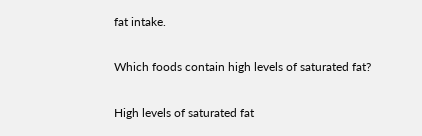fat intake.

Which foods contain high levels of saturated fat?

High levels of saturated fat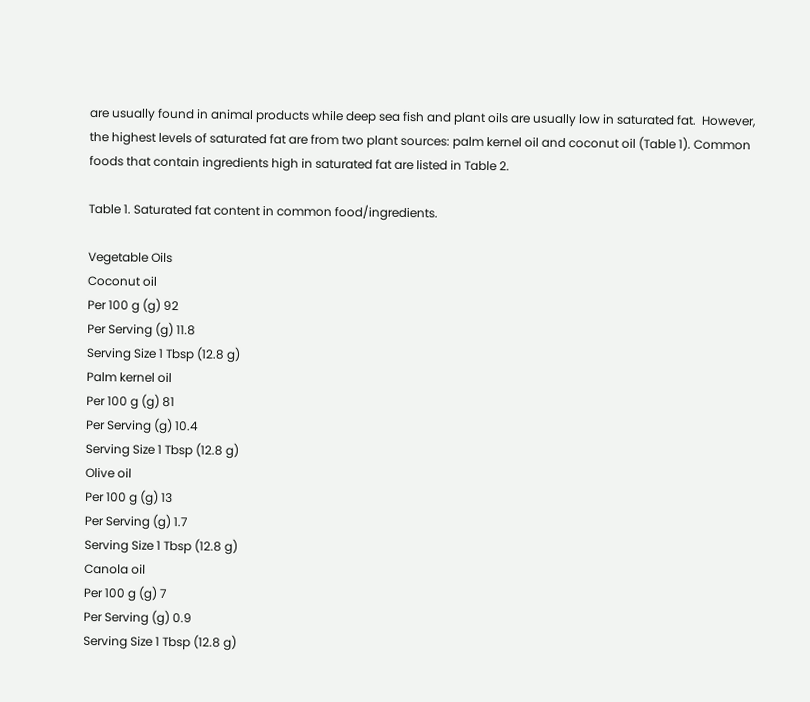are usually found in animal products while deep sea fish and plant oils are usually low in saturated fat.  However, the highest levels of saturated fat are from two plant sources: palm kernel oil and coconut oil (Table 1). Common foods that contain ingredients high in saturated fat are listed in Table 2.

Table 1. Saturated fat content in common food/ingredients.

Vegetable Oils
Coconut oil
Per 100 g (g) 92
Per Serving (g) 11.8
Serving Size 1 Tbsp (12.8 g)
Palm kernel oil
Per 100 g (g) 81
Per Serving (g) 10.4
Serving Size 1 Tbsp (12.8 g)
Olive oil
Per 100 g (g) 13
Per Serving (g) 1.7
Serving Size 1 Tbsp (12.8 g)
Canola oil
Per 100 g (g) 7
Per Serving (g) 0.9
Serving Size 1 Tbsp (12.8 g)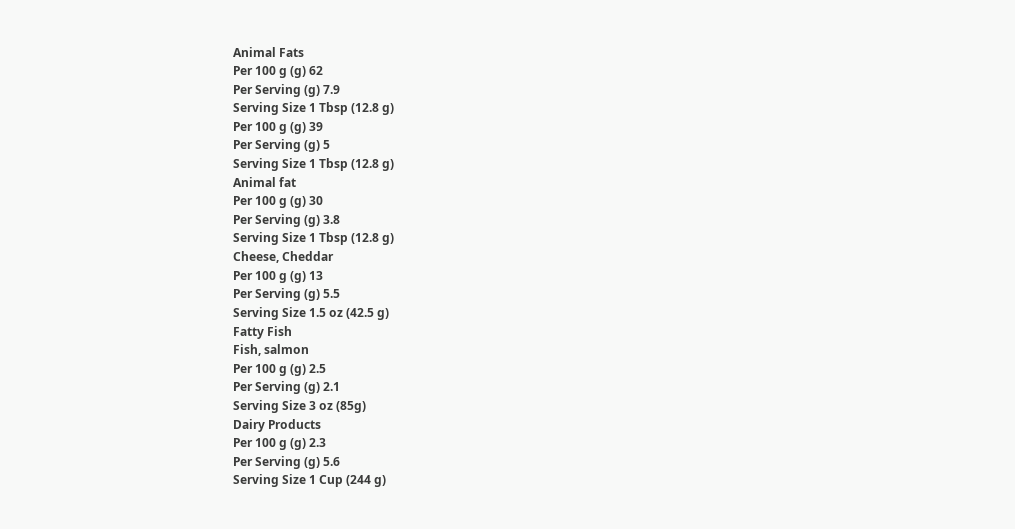Animal Fats
Per 100 g (g) 62
Per Serving (g) 7.9
Serving Size 1 Tbsp (12.8 g)
Per 100 g (g) 39
Per Serving (g) 5
Serving Size 1 Tbsp (12.8 g)
Animal fat
Per 100 g (g) 30
Per Serving (g) 3.8
Serving Size 1 Tbsp (12.8 g)
Cheese, Cheddar
Per 100 g (g) 13
Per Serving (g) 5.5
Serving Size 1.5 oz (42.5 g)
Fatty Fish
Fish, salmon
Per 100 g (g) 2.5
Per Serving (g) 2.1
Serving Size 3 oz (85g)
Dairy Products
Per 100 g (g) 2.3
Per Serving (g) 5.6
Serving Size 1 Cup (244 g)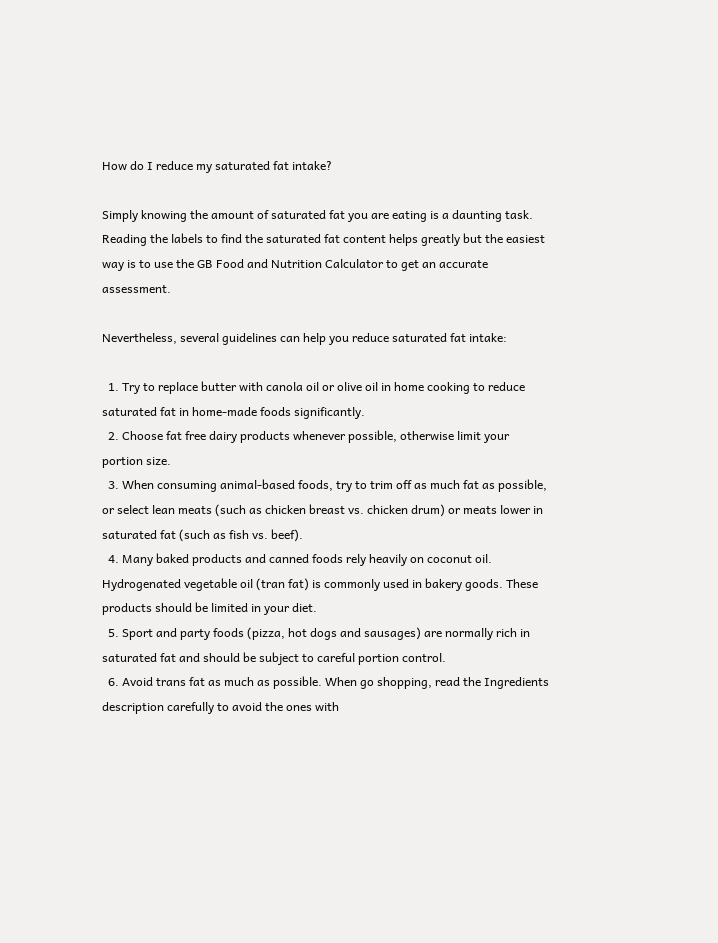How do I reduce my saturated fat intake?

Simply knowing the amount of saturated fat you are eating is a daunting task. Reading the labels to find the saturated fat content helps greatly but the easiest way is to use the GB Food and Nutrition Calculator to get an accurate assessment.

Nevertheless, several guidelines can help you reduce saturated fat intake:

  1. Try to replace butter with canola oil or olive oil in home cooking to reduce saturated fat in home-made foods significantly.
  2. Choose fat free dairy products whenever possible, otherwise limit your portion size.
  3. When consuming animal-based foods, try to trim off as much fat as possible, or select lean meats (such as chicken breast vs. chicken drum) or meats lower in saturated fat (such as fish vs. beef).
  4. Many baked products and canned foods rely heavily on coconut oil. Hydrogenated vegetable oil (tran fat) is commonly used in bakery goods. These products should be limited in your diet.
  5. Sport and party foods (pizza, hot dogs and sausages) are normally rich in saturated fat and should be subject to careful portion control.
  6. Avoid trans fat as much as possible. When go shopping, read the Ingredients description carefully to avoid the ones with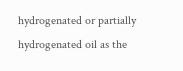hydrogenated or partially hydrogenated oil as the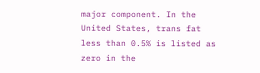major component. In the United States, trans fat less than 0.5% is listed as zero in the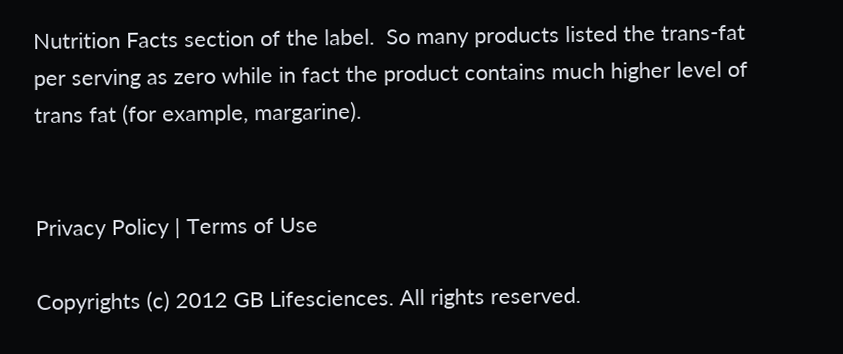Nutrition Facts section of the label.  So many products listed the trans-fat per serving as zero while in fact the product contains much higher level of trans fat (for example, margarine).


Privacy Policy | Terms of Use

Copyrights (c) 2012 GB Lifesciences. All rights reserved.